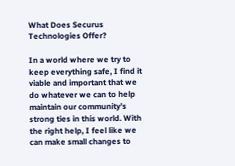What Does Securus Technologies Offer?

In a world where we try to keep everything safe, I find it viable and important that we do whatever we can to help maintain our community’s strong ties in this world. With the right help, I feel like we can make small changes to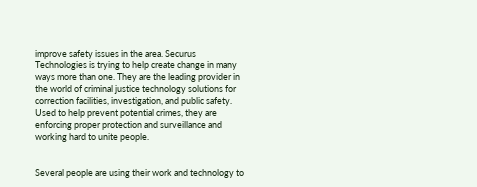improve safety issues in the area. Securus Technologies is trying to help create change in many ways more than one. They are the leading provider in the world of criminal justice technology solutions for correction facilities, investigation, and public safety. Used to help prevent potential crimes, they are enforcing proper protection and surveillance and working hard to unite people.


Several people are using their work and technology to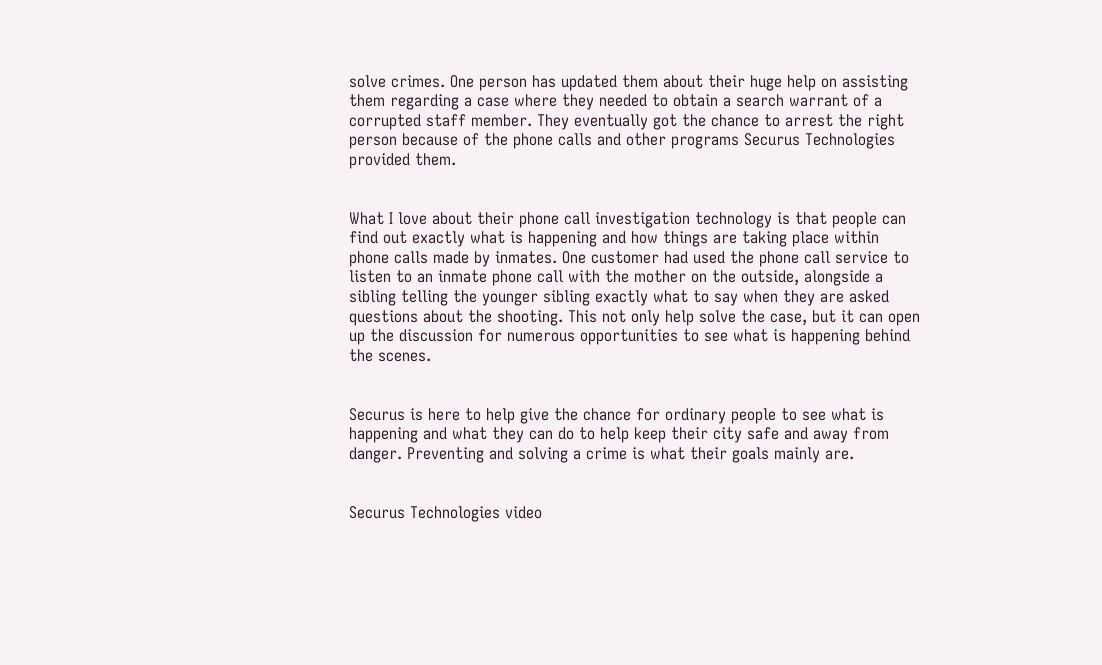solve crimes. One person has updated them about their huge help on assisting them regarding a case where they needed to obtain a search warrant of a corrupted staff member. They eventually got the chance to arrest the right person because of the phone calls and other programs Securus Technologies provided them.


What I love about their phone call investigation technology is that people can find out exactly what is happening and how things are taking place within phone calls made by inmates. One customer had used the phone call service to listen to an inmate phone call with the mother on the outside, alongside a sibling telling the younger sibling exactly what to say when they are asked questions about the shooting. This not only help solve the case, but it can open up the discussion for numerous opportunities to see what is happening behind the scenes.


Securus is here to help give the chance for ordinary people to see what is happening and what they can do to help keep their city safe and away from danger. Preventing and solving a crime is what their goals mainly are.


Securus Technologies video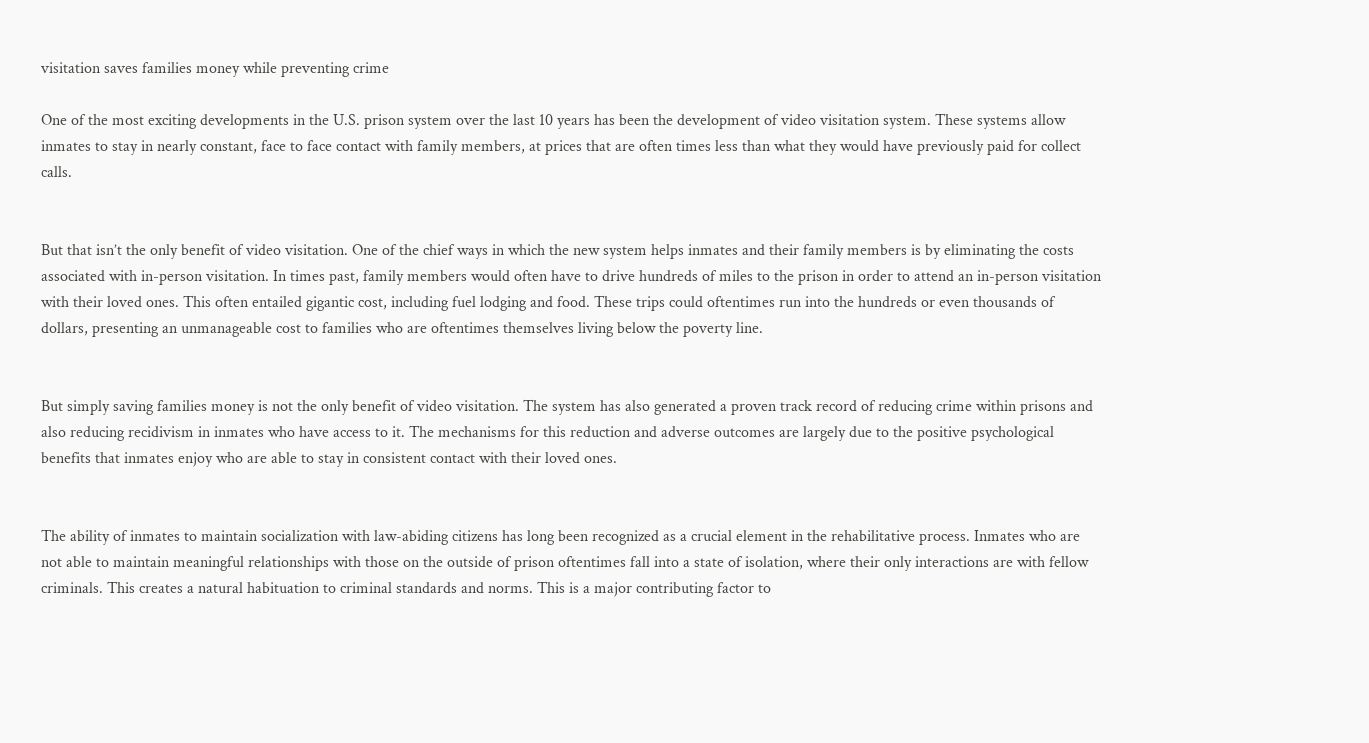visitation saves families money while preventing crime

One of the most exciting developments in the U.S. prison system over the last 10 years has been the development of video visitation system. These systems allow inmates to stay in nearly constant, face to face contact with family members, at prices that are often times less than what they would have previously paid for collect calls.


But that isn’t the only benefit of video visitation. One of the chief ways in which the new system helps inmates and their family members is by eliminating the costs associated with in-person visitation. In times past, family members would often have to drive hundreds of miles to the prison in order to attend an in-person visitation with their loved ones. This often entailed gigantic cost, including fuel lodging and food. These trips could oftentimes run into the hundreds or even thousands of dollars, presenting an unmanageable cost to families who are oftentimes themselves living below the poverty line.


But simply saving families money is not the only benefit of video visitation. The system has also generated a proven track record of reducing crime within prisons and also reducing recidivism in inmates who have access to it. The mechanisms for this reduction and adverse outcomes are largely due to the positive psychological benefits that inmates enjoy who are able to stay in consistent contact with their loved ones.


The ability of inmates to maintain socialization with law-abiding citizens has long been recognized as a crucial element in the rehabilitative process. Inmates who are not able to maintain meaningful relationships with those on the outside of prison oftentimes fall into a state of isolation, where their only interactions are with fellow criminals. This creates a natural habituation to criminal standards and norms. This is a major contributing factor to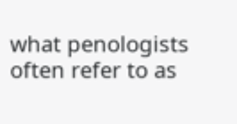what penologists often refer to as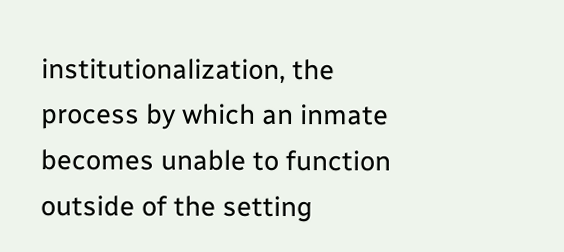institutionalization, the process by which an inmate becomes unable to function outside of the setting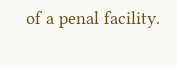of a penal facility.